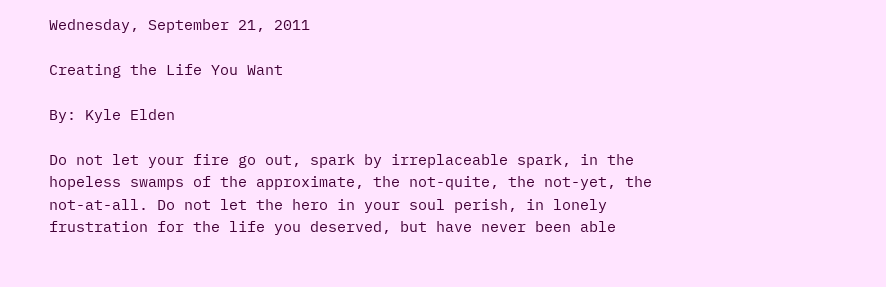Wednesday, September 21, 2011

Creating the Life You Want

By: Kyle Elden

Do not let your fire go out, spark by irreplaceable spark, in the hopeless swamps of the approximate, the not-quite, the not-yet, the not-at-all. Do not let the hero in your soul perish, in lonely frustration for the life you deserved, but have never been able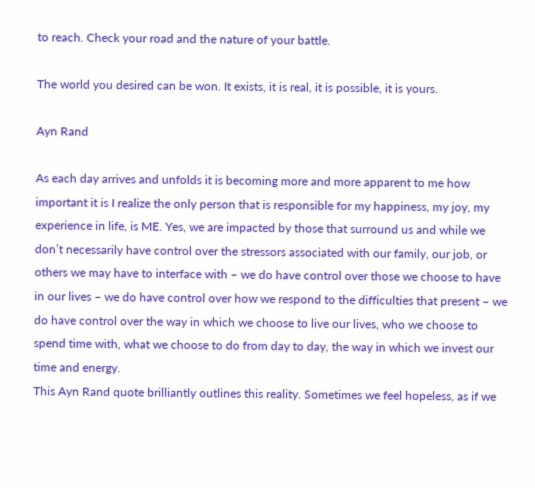to reach. Check your road and the nature of your battle.

The world you desired can be won. It exists, it is real, it is possible, it is yours.

Ayn Rand

As each day arrives and unfolds it is becoming more and more apparent to me how important it is I realize the only person that is responsible for my happiness, my joy, my experience in life, is ME. Yes, we are impacted by those that surround us and while we don’t necessarily have control over the stressors associated with our family, our job, or others we may have to interface with – we do have control over those we choose to have in our lives – we do have control over how we respond to the difficulties that present – we do have control over the way in which we choose to live our lives, who we choose to spend time with, what we choose to do from day to day, the way in which we invest our time and energy.
This Ayn Rand quote brilliantly outlines this reality. Sometimes we feel hopeless, as if we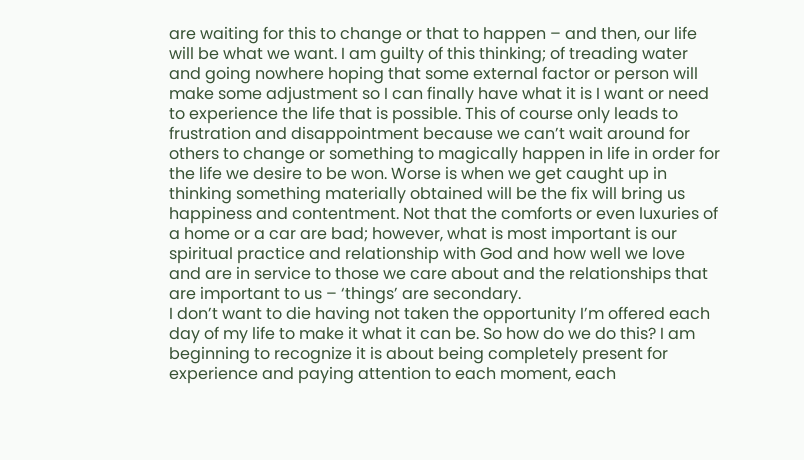are waiting for this to change or that to happen – and then, our life will be what we want. I am guilty of this thinking; of treading water and going nowhere hoping that some external factor or person will make some adjustment so I can finally have what it is I want or need to experience the life that is possible. This of course only leads to frustration and disappointment because we can’t wait around for others to change or something to magically happen in life in order for the life we desire to be won. Worse is when we get caught up in thinking something materially obtained will be the fix will bring us happiness and contentment. Not that the comforts or even luxuries of a home or a car are bad; however, what is most important is our spiritual practice and relationship with God and how well we love and are in service to those we care about and the relationships that are important to us – ‘things’ are secondary.
I don’t want to die having not taken the opportunity I’m offered each day of my life to make it what it can be. So how do we do this? I am beginning to recognize it is about being completely present for experience and paying attention to each moment, each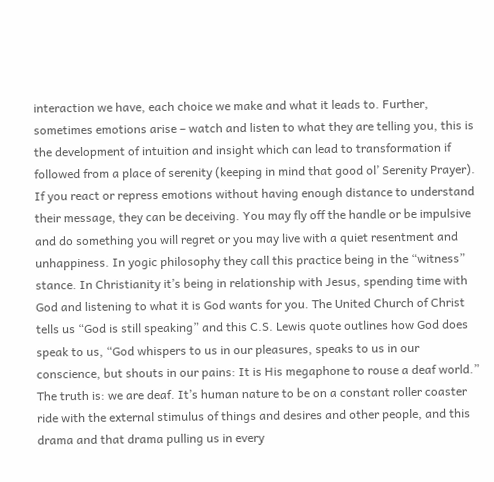interaction we have, each choice we make and what it leads to. Further, sometimes emotions arise – watch and listen to what they are telling you, this is the development of intuition and insight which can lead to transformation if followed from a place of serenity (keeping in mind that good ol’ Serenity Prayer). If you react or repress emotions without having enough distance to understand their message, they can be deceiving. You may fly off the handle or be impulsive and do something you will regret or you may live with a quiet resentment and unhappiness. In yogic philosophy they call this practice being in the “witness” stance. In Christianity it’s being in relationship with Jesus, spending time with God and listening to what it is God wants for you. The United Church of Christ tells us “God is still speaking” and this C.S. Lewis quote outlines how God does speak to us, “God whispers to us in our pleasures, speaks to us in our conscience, but shouts in our pains: It is His megaphone to rouse a deaf world.” The truth is: we are deaf. It’s human nature to be on a constant roller coaster ride with the external stimulus of things and desires and other people, and this drama and that drama pulling us in every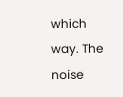which way. The noise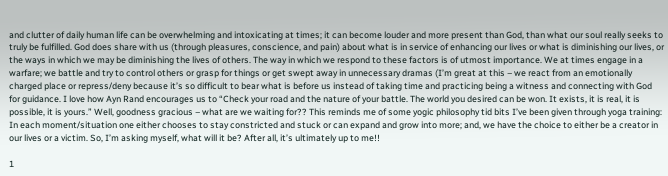and clutter of daily human life can be overwhelming and intoxicating at times; it can become louder and more present than God, than what our soul really seeks to truly be fulfilled. God does share with us (through pleasures, conscience, and pain) about what is in service of enhancing our lives or what is diminishing our lives, or the ways in which we may be diminishing the lives of others. The way in which we respond to these factors is of utmost importance. We at times engage in a warfare; we battle and try to control others or grasp for things or get swept away in unnecessary dramas (I’m great at this – we react from an emotionally charged place or repress/deny because it’s so difficult to bear what is before us instead of taking time and practicing being a witness and connecting with God for guidance. I love how Ayn Rand encourages us to “Check your road and the nature of your battle. The world you desired can be won. It exists, it is real, it is possible, it is yours.” Well, goodness gracious – what are we waiting for?? This reminds me of some yogic philosophy tid bits I’ve been given through yoga training: In each moment/situation one either chooses to stay constricted and stuck or can expand and grow into more; and, we have the choice to either be a creator in our lives or a victim. So, I’m asking myself, what will it be? After all, it’s ultimately up to me!!

1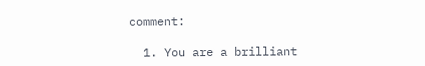comment:

  1. You are a brilliant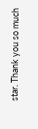star. Thank you so much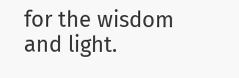for the wisdom and light.